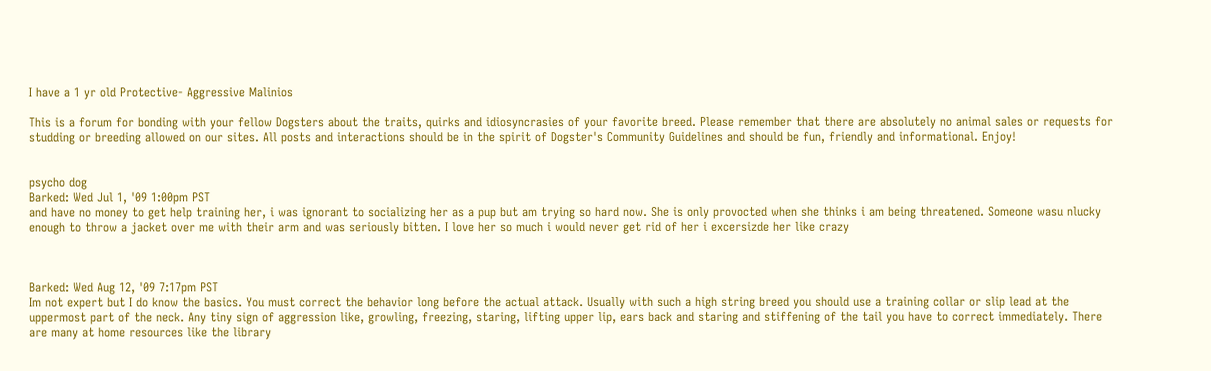I have a 1 yr old Protective- Aggressive Malinios

This is a forum for bonding with your fellow Dogsters about the traits, quirks and idiosyncrasies of your favorite breed. Please remember that there are absolutely no animal sales or requests for studding or breeding allowed on our sites. All posts and interactions should be in the spirit of Dogster's Community Guidelines and should be fun, friendly and informational. Enjoy!


psycho dog
Barked: Wed Jul 1, '09 1:00pm PST
and have no money to get help training her, i was ignorant to socializing her as a pup but am trying so hard now. She is only provocted when she thinks i am being threatened. Someone wasu nlucky enough to throw a jacket over me with their arm and was seriously bitten. I love her so much i would never get rid of her i excersizde her like crazy



Barked: Wed Aug 12, '09 7:17pm PST
Im not expert but I do know the basics. You must correct the behavior long before the actual attack. Usually with such a high string breed you should use a training collar or slip lead at the uppermost part of the neck. Any tiny sign of aggression like, growling, freezing, staring, lifting upper lip, ears back and staring and stiffening of the tail you have to correct immediately. There are many at home resources like the library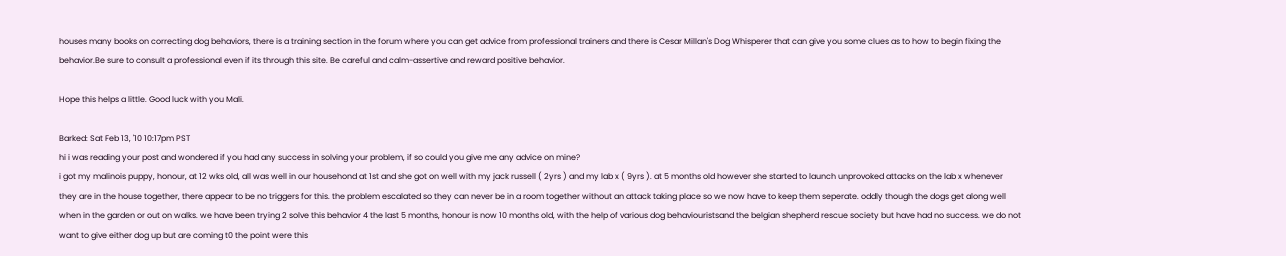houses many books on correcting dog behaviors, there is a training section in the forum where you can get advice from professional trainers and there is Cesar Millan's Dog Whisperer that can give you some clues as to how to begin fixing the behavior.Be sure to consult a professional even if its through this site. Be careful and calm-assertive and reward positive behavior.

Hope this helps a little. Good luck with you Mali.

Barked: Sat Feb 13, '10 10:17pm PST
hi i was reading your post and wondered if you had any success in solving your problem, if so could you give me any advice on mine?
i got my malinois puppy, honour, at 12 wks old, all was well in our househond at 1st and she got on well with my jack russell ( 2yrs ) and my lab x ( 9yrs ). at 5 months old however she started to launch unprovoked attacks on the lab x whenever they are in the house together, there appear to be no triggers for this. the problem escalated so they can never be in a room together without an attack taking place so we now have to keep them seperate. oddly though the dogs get along well when in the garden or out on walks. we have been trying 2 solve this behavior 4 the last 5 months, honour is now 10 months old, with the help of various dog behaviouristsand the belgian shepherd rescue society but have had no success. we do not want to give either dog up but are coming t0 the point were this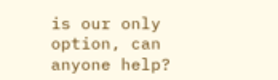is our only option, can anyone help?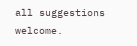all suggestions welcome.